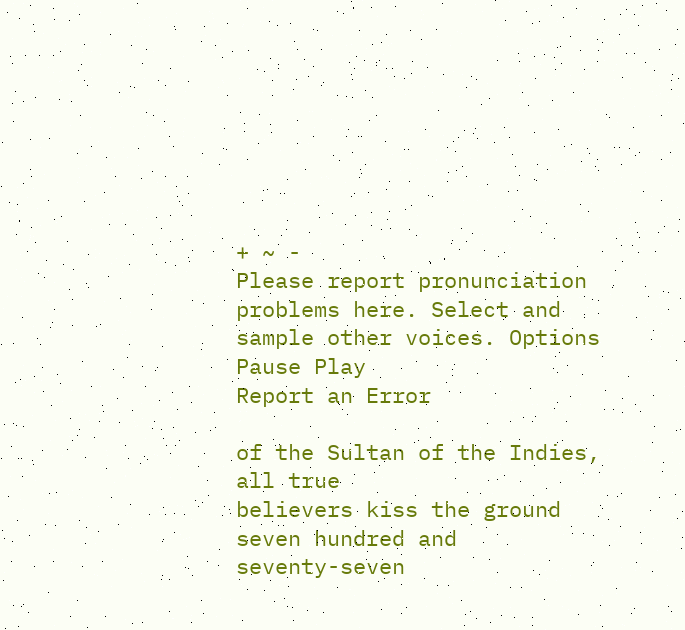+ ~ -
Please report pronunciation problems here. Select and sample other voices. Options Pause Play
Report an Error

of the Sultan of the Indies, all true
believers kiss the ground seven hundred and
seventy-seven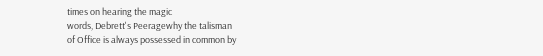times on hearing the magic
words, Debrett's Peeragewhy the talisman
of Office is always possessed in common by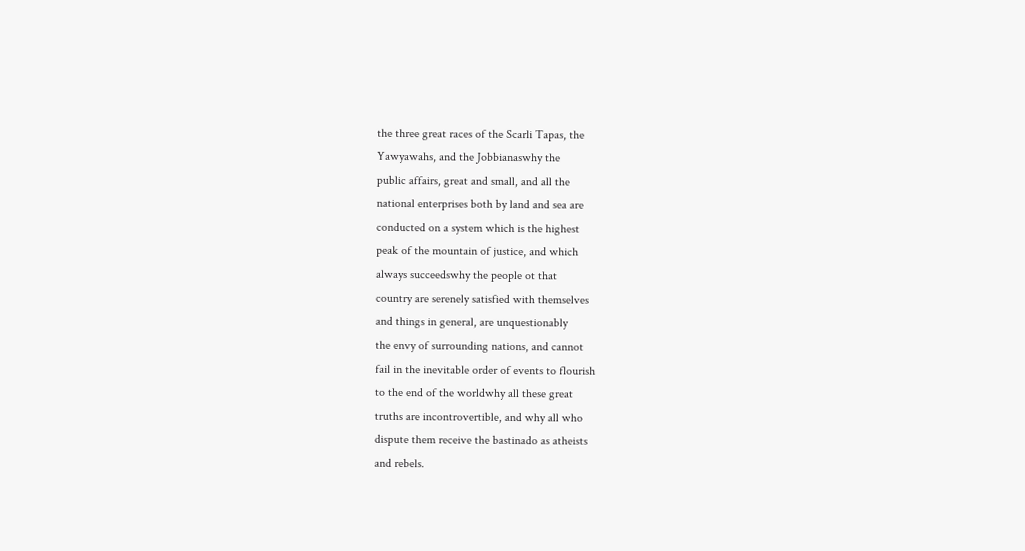the three great races of the Scarli Tapas, the
Yawyawahs, and the Jobbianaswhy the
public affairs, great and small, and all the
national enterprises both by land and sea are
conducted on a system which is the highest
peak of the mountain of justice, and which
always succeedswhy the people ot that
country are serenely satisfied with themselves
and things in general, are unquestionably
the envy of surrounding nations, and cannot
fail in the inevitable order of events to flourish
to the end of the worldwhy all these great
truths are incontrovertible, and why all who
dispute them receive the bastinado as atheists
and rebels.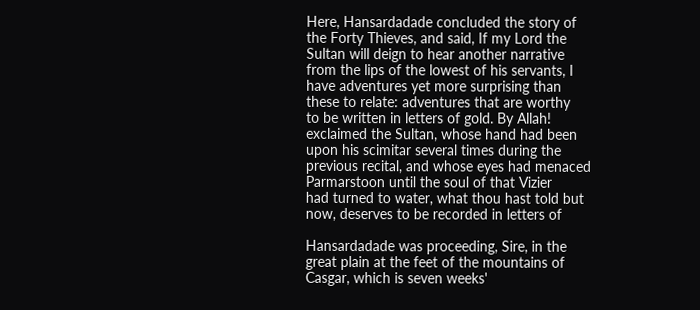Here, Hansardadade concluded the story of
the Forty Thieves, and said, If my Lord the
Sultan will deign to hear another narrative
from the lips of the lowest of his servants, I
have adventures yet more surprising than
these to relate: adventures that are worthy
to be written in letters of gold. By Allah!
exclaimed the Sultan, whose hand had been
upon his scimitar several times during the
previous recital, and whose eyes had menaced
Parmarstoon until the soul of that Vizier
had turned to water, what thou hast told but
now, deserves to be recorded in letters of

Hansardadade was proceeding, Sire, in the
great plain at the feet of the mountains of
Casgar, which is seven weeks'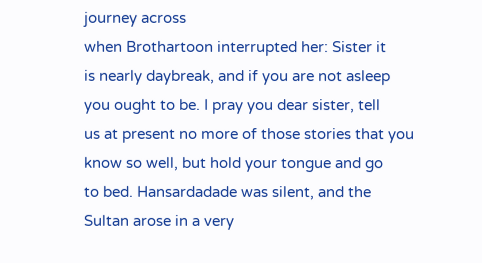journey across
when Brothartoon interrupted her: Sister it
is nearly daybreak, and if you are not asleep
you ought to be. I pray you dear sister, tell
us at present no more of those stories that you
know so well, but hold your tongue and go
to bed. Hansardadade was silent, and the
Sultan arose in a very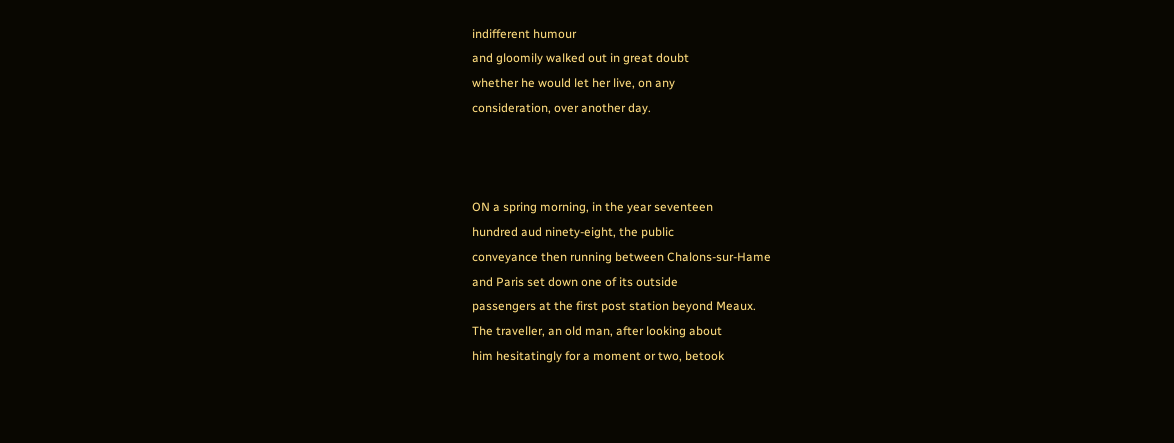indifferent humour
and gloomily walked out in great doubt
whether he would let her live, on any
consideration, over another day.



ON a spring morning, in the year seventeen
hundred aud ninety-eight, the public
conveyance then running between Chalons-sur-Hame
and Paris set down one of its outside
passengers at the first post station beyond Meaux.
The traveller, an old man, after looking about
him hesitatingly for a moment or two, betook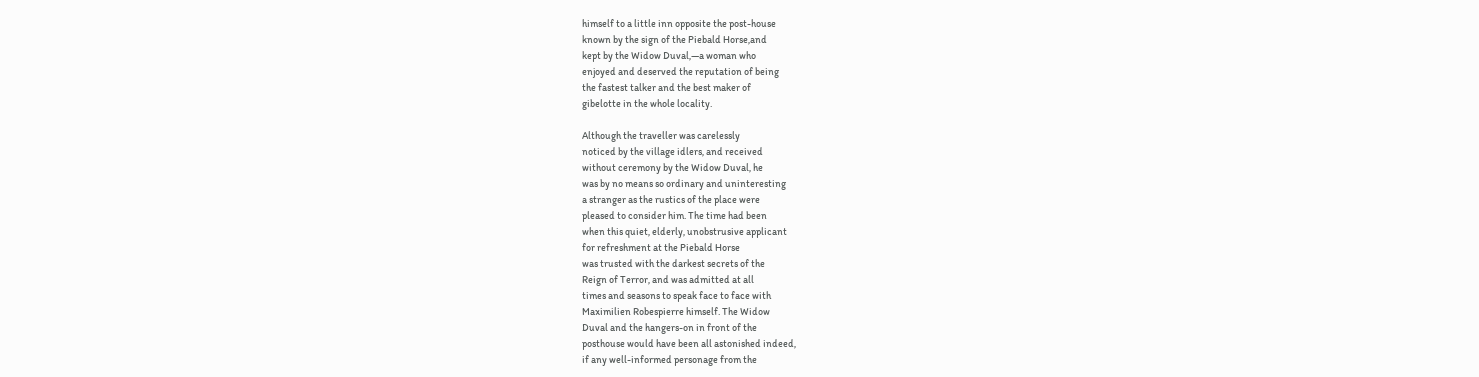himself to a little inn opposite the post-house
known by the sign of the Piebald Horse,and
kept by the Widow Duval,—a woman who
enjoyed and deserved the reputation of being
the fastest talker and the best maker of
gibelotte in the whole locality.

Although the traveller was carelessly
noticed by the village idlers, and received
without ceremony by the Widow Duval, he
was by no means so ordinary and uninteresting
a stranger as the rustics of the place were
pleased to consider him. The time had been
when this quiet, elderly, unobstrusive applicant
for refreshment at the Piebald Horse
was trusted with the darkest secrets of the
Reign of Terror, and was admitted at all
times and seasons to speak face to face with
Maximilien Robespierre himself. The Widow
Duval and the hangers-on in front of the
posthouse would have been all astonished indeed,
if any well-informed personage from the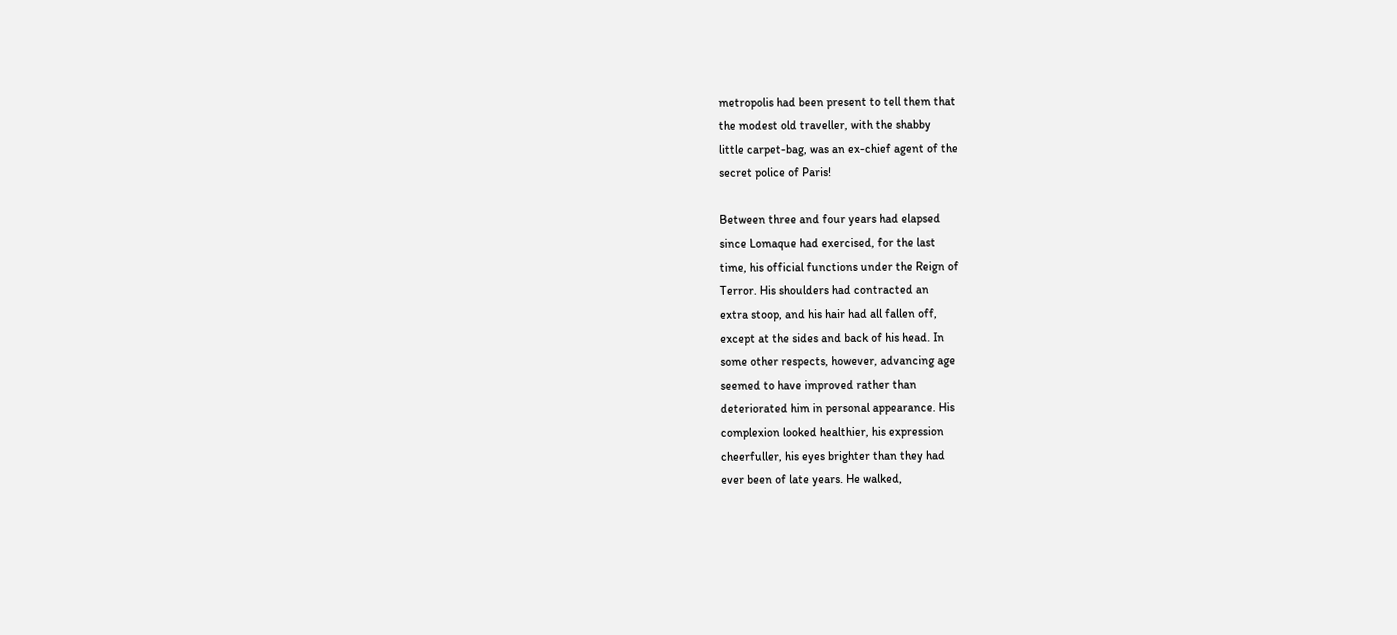metropolis had been present to tell them that
the modest old traveller, with the shabby
little carpet-bag, was an ex-chief agent of the
secret police of Paris!

Between three and four years had elapsed
since Lomaque had exercised, for the last
time, his official functions under the Reign of
Terror. His shoulders had contracted an
extra stoop, and his hair had all fallen off,
except at the sides and back of his head. In
some other respects, however, advancing age
seemed to have improved rather than
deteriorated him in personal appearance. His
complexion looked healthier, his expression
cheerfuller, his eyes brighter than they had
ever been of late years. He walked,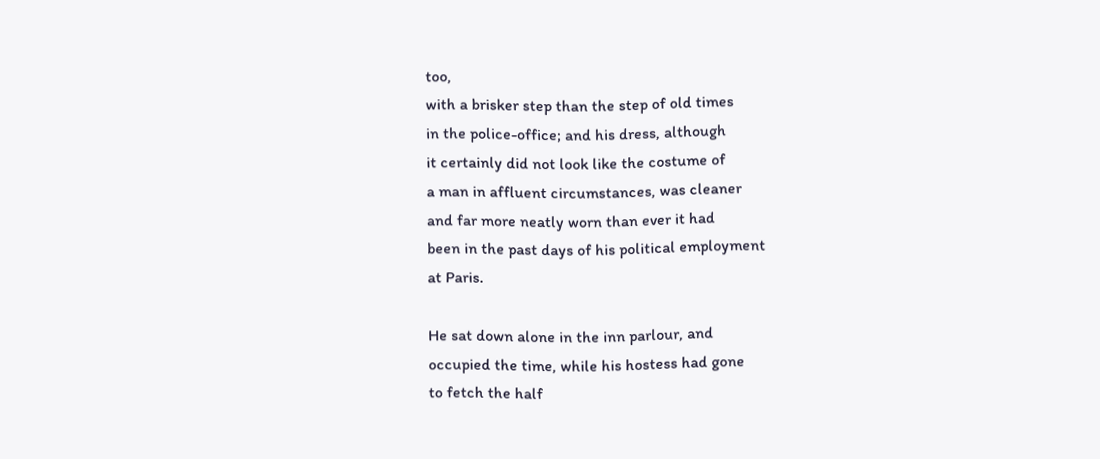too,
with a brisker step than the step of old times
in the police-office; and his dress, although
it certainly did not look like the costume of
a man in affluent circumstances, was cleaner
and far more neatly worn than ever it had
been in the past days of his political employment
at Paris.

He sat down alone in the inn parlour, and
occupied the time, while his hostess had gone
to fetch the half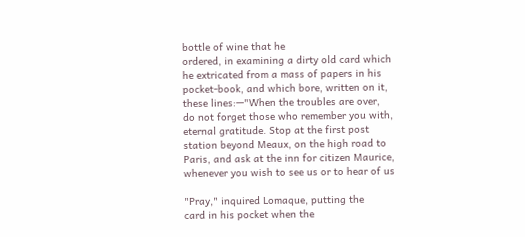bottle of wine that he
ordered, in examining a dirty old card which
he extricated from a mass of papers in his
pocket-book, and which bore, written on it,
these lines:—"When the troubles are over,
do not forget those who remember you with,
eternal gratitude. Stop at the first post
station beyond Meaux, on the high road to
Paris, and ask at the inn for citizen Maurice,
whenever you wish to see us or to hear of us

"Pray," inquired Lomaque, putting the
card in his pocket when the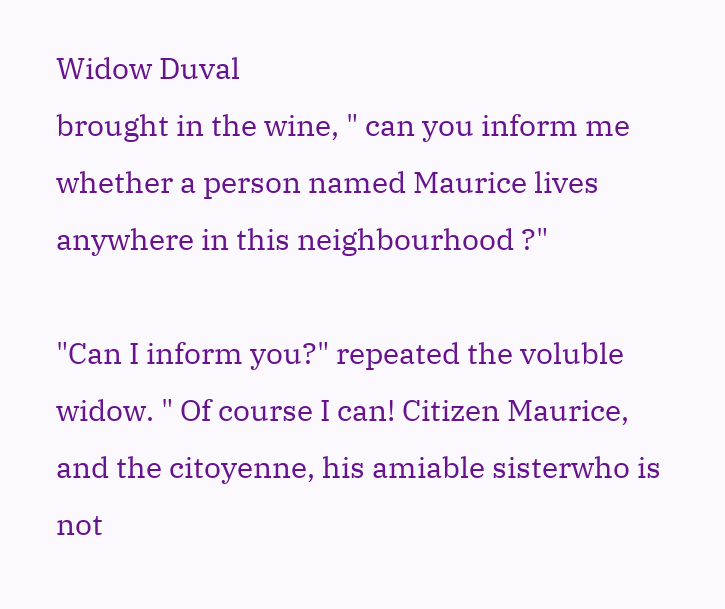Widow Duval
brought in the wine, " can you inform me
whether a person named Maurice lives
anywhere in this neighbourhood ?"

"Can I inform you?" repeated the voluble
widow. " Of course I can! Citizen Maurice,
and the citoyenne, his amiable sisterwho is
not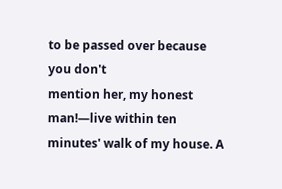to be passed over because you don't
mention her, my honest man!—live within ten
minutes' walk of my house. A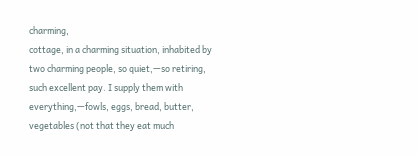charming,
cottage, in a charming situation, inhabited by
two charming people, so quiet,—so retiring,
such excellent pay. I supply them with
everything,—fowls, eggs, bread, butter,
vegetables (not that they eat much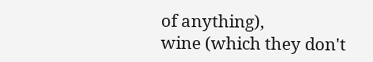of anything),
wine (which they don't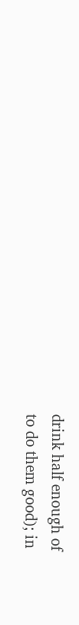drink half enough of
to do them good); in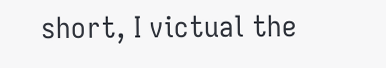short, I victual the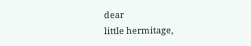dear
little hermitage,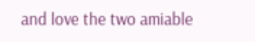and love the two amiable